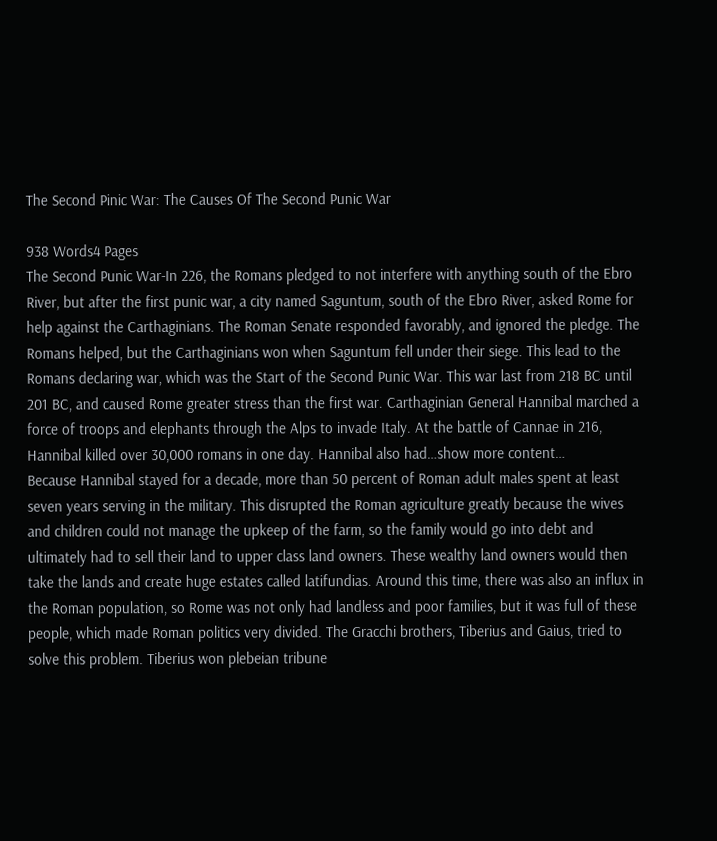The Second Pinic War: The Causes Of The Second Punic War

938 Words4 Pages
The Second Punic War-In 226, the Romans pledged to not interfere with anything south of the Ebro River, but after the first punic war, a city named Saguntum, south of the Ebro River, asked Rome for help against the Carthaginians. The Roman Senate responded favorably, and ignored the pledge. The Romans helped, but the Carthaginians won when Saguntum fell under their siege. This lead to the Romans declaring war, which was the Start of the Second Punic War. This war last from 218 BC until 201 BC, and caused Rome greater stress than the first war. Carthaginian General Hannibal marched a force of troops and elephants through the Alps to invade Italy. At the battle of Cannae in 216, Hannibal killed over 30,000 romans in one day. Hannibal also had…show more content…
Because Hannibal stayed for a decade, more than 50 percent of Roman adult males spent at least seven years serving in the military. This disrupted the Roman agriculture greatly because the wives and children could not manage the upkeep of the farm, so the family would go into debt and ultimately had to sell their land to upper class land owners. These wealthy land owners would then take the lands and create huge estates called latifundias. Around this time, there was also an influx in the Roman population, so Rome was not only had landless and poor families, but it was full of these people, which made Roman politics very divided. The Gracchi brothers, Tiberius and Gaius, tried to solve this problem. Tiberius won plebeian tribune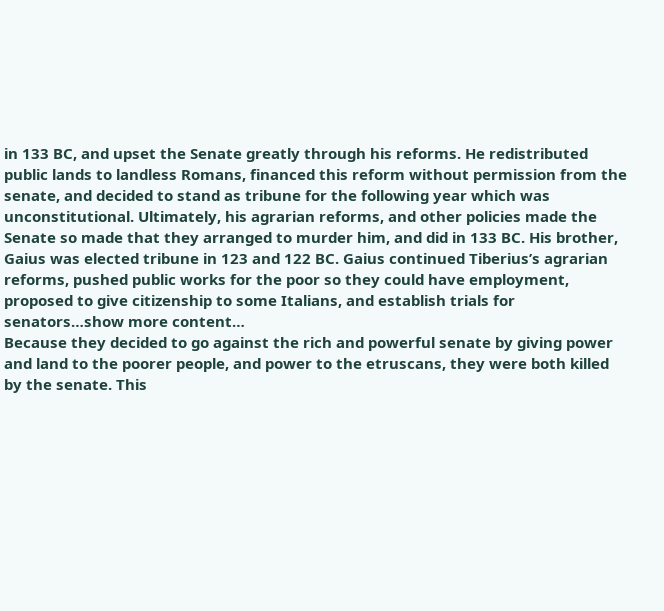in 133 BC, and upset the Senate greatly through his reforms. He redistributed public lands to landless Romans, financed this reform without permission from the senate, and decided to stand as tribune for the following year which was unconstitutional. Ultimately, his agrarian reforms, and other policies made the Senate so made that they arranged to murder him, and did in 133 BC. His brother, Gaius was elected tribune in 123 and 122 BC. Gaius continued Tiberius’s agrarian reforms, pushed public works for the poor so they could have employment, proposed to give citizenship to some Italians, and establish trials for senators…show more content…
Because they decided to go against the rich and powerful senate by giving power and land to the poorer people, and power to the etruscans, they were both killed by the senate. This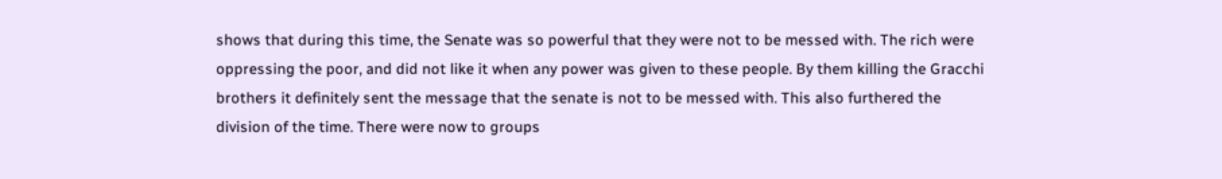shows that during this time, the Senate was so powerful that they were not to be messed with. The rich were oppressing the poor, and did not like it when any power was given to these people. By them killing the Gracchi brothers it definitely sent the message that the senate is not to be messed with. This also furthered the division of the time. There were now to groups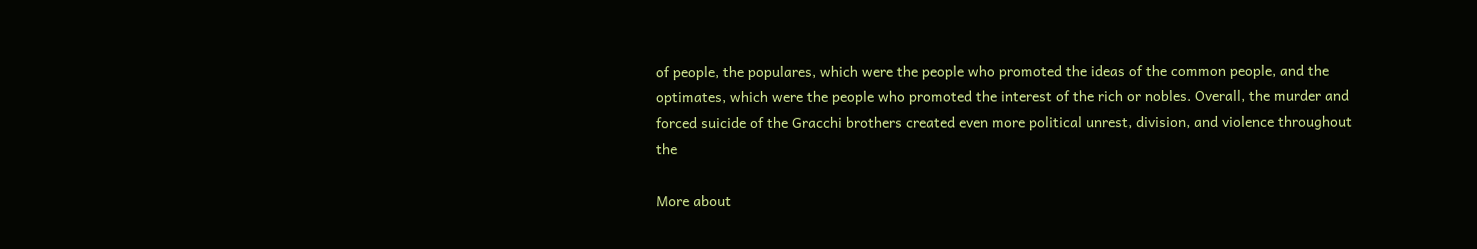of people, the populares, which were the people who promoted the ideas of the common people, and the optimates, which were the people who promoted the interest of the rich or nobles. Overall, the murder and forced suicide of the Gracchi brothers created even more political unrest, division, and violence throughout the

More about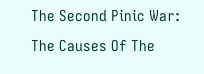The Second Pinic War: The Causes Of The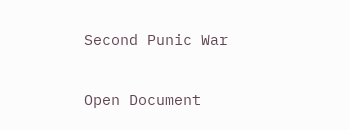Second Punic War

Open Document